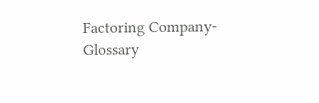Factoring Company- Glossary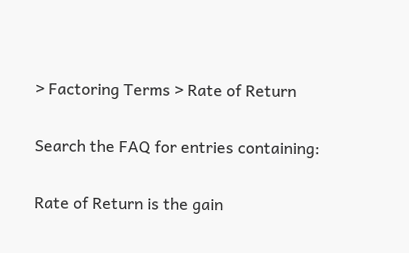> Factoring Terms > Rate of Return

Search the FAQ for entries containing:

Rate of Return is the gain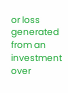or loss generated from an investment over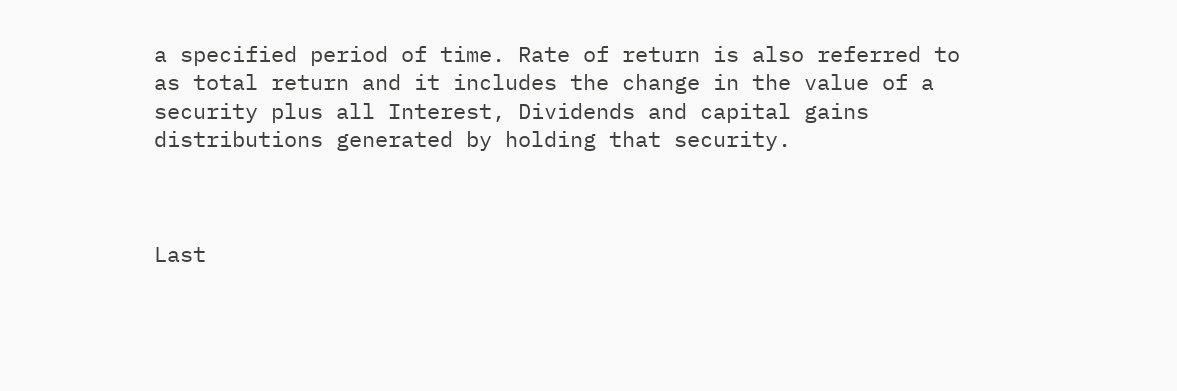a specified period of time. Rate of return is also referred to as total return and it includes the change in the value of a security plus all Interest, Dividends and capital gains distributions generated by holding that security.



Last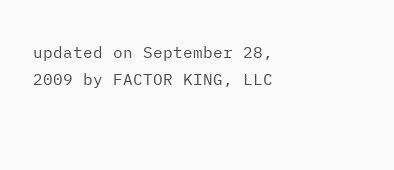updated on September 28, 2009 by FACTOR KING, LLC